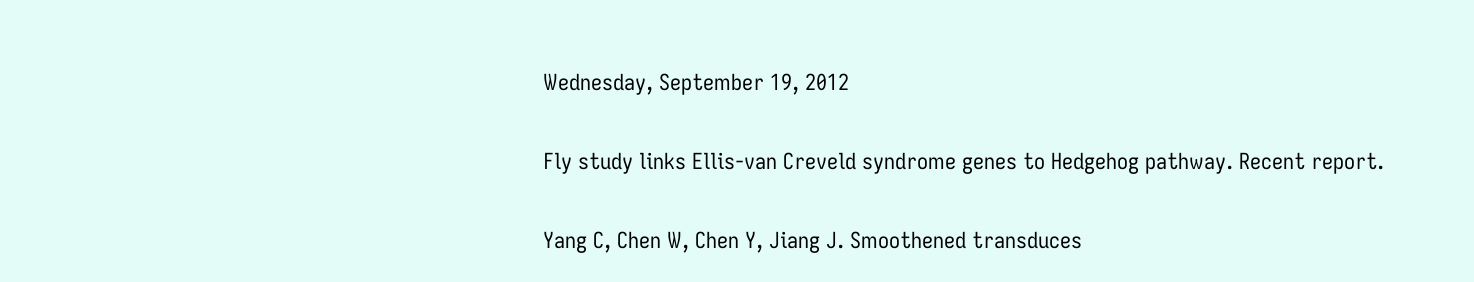Wednesday, September 19, 2012

Fly study links Ellis-van Creveld syndrome genes to Hedgehog pathway. Recent report.

Yang C, Chen W, Chen Y, Jiang J. Smoothened transduces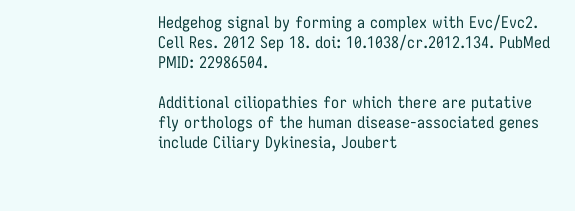Hedgehog signal by forming a complex with Evc/Evc2. Cell Res. 2012 Sep 18. doi: 10.1038/cr.2012.134. PubMed PMID: 22986504.

Additional ciliopathies for which there are putative fly orthologs of the human disease-associated genes include Ciliary Dykinesia, Joubert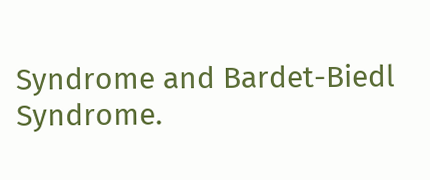Syndrome and Bardet-Biedl Syndrome.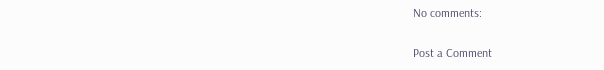No comments:

Post a Comment